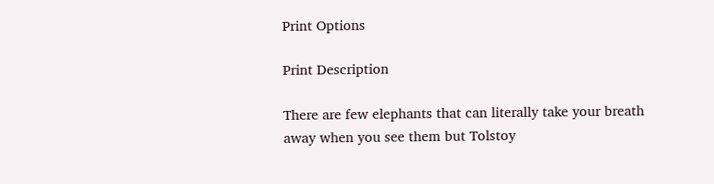Print Options

Print Description

There are few elephants that can literally take your breath away when you see them but Tolstoy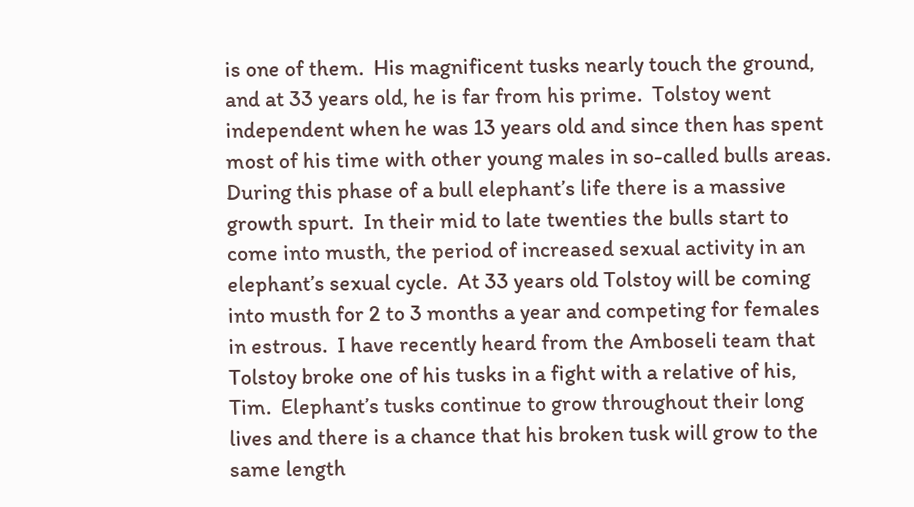is one of them.  His magnificent tusks nearly touch the ground, and at 33 years old, he is far from his prime.  Tolstoy went independent when he was 13 years old and since then has spent most of his time with other young males in so-called bulls areas.  During this phase of a bull elephant’s life there is a massive growth spurt.  In their mid to late twenties the bulls start to come into musth, the period of increased sexual activity in an elephant’s sexual cycle.  At 33 years old Tolstoy will be coming into musth for 2 to 3 months a year and competing for females in estrous.  I have recently heard from the Amboseli team that Tolstoy broke one of his tusks in a fight with a relative of his, Tim.  Elephant’s tusks continue to grow throughout their long lives and there is a chance that his broken tusk will grow to the same length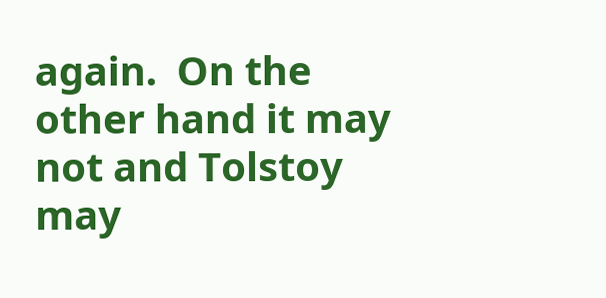again.  On the other hand it may not and Tolstoy may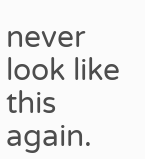never look like this again.